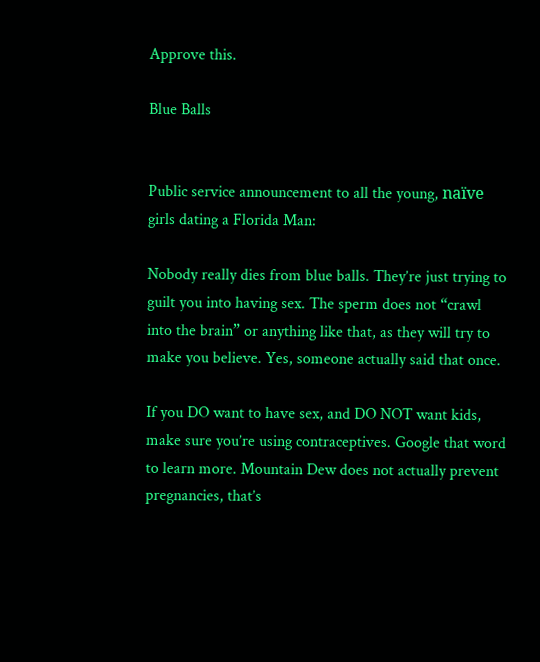Approve this.

Blue Balls


Public service announcement to all the young, naïve girls dating a Florida Man:

Nobody really dies from blue balls. They’re just trying to guilt you into having sex. The sperm does not “crawl into the brain” or anything like that, as they will try to make you believe. Yes, someone actually said that once.

If you DO want to have sex, and DO NOT want kids, make sure you’re using contraceptives. Google that word to learn more. Mountain Dew does not actually prevent pregnancies, that’s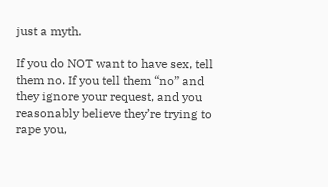just a myth.

If you do NOT want to have sex, tell them no. If you tell them “no” and they ignore your request, and you reasonably believe they’re trying to rape you,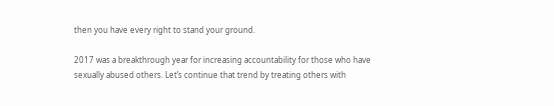then you have every right to stand your ground.

2017 was a breakthrough year for increasing accountability for those who have sexually abused others. Let’s continue that trend by treating others with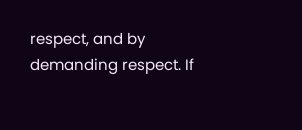respect, and by demanding respect. If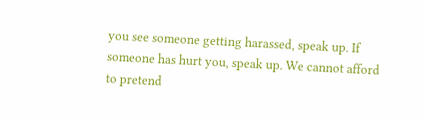you see someone getting harassed, speak up. If someone has hurt you, speak up. We cannot afford to pretend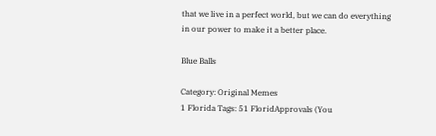that we live in a perfect world, but we can do everything in our power to make it a better place.

Blue Balls

Category: Original Memes
1 Florida Tags: 51 FloridApprovals (You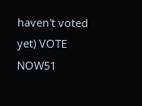haven't voted yet) VOTE NOW51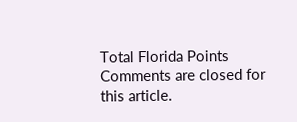Total Florida Points
Comments are closed for this article.